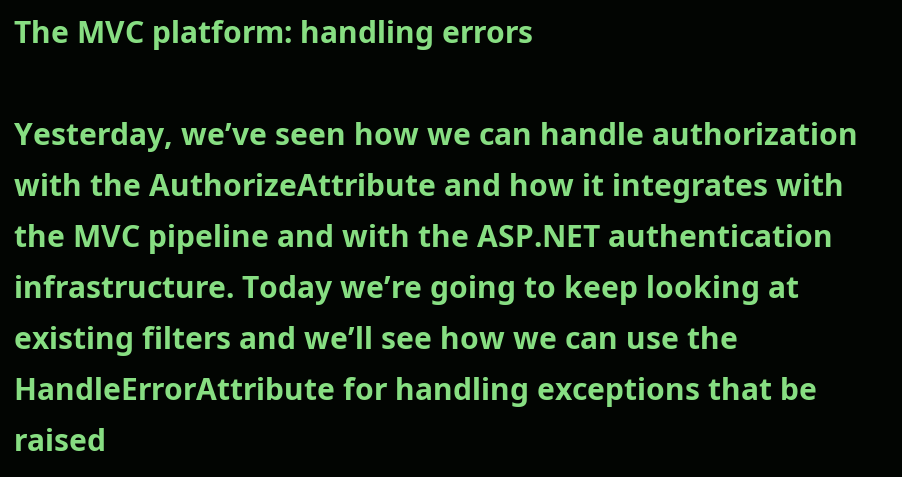The MVC platform: handling errors

Yesterday, we’ve seen how we can handle authorization with the AuthorizeAttribute and how it integrates with the MVC pipeline and with the ASP.NET authentication infrastructure. Today we’re going to keep looking at existing filters and we’ll see how we can use the HandleErrorAttribute for handling exceptions that be raised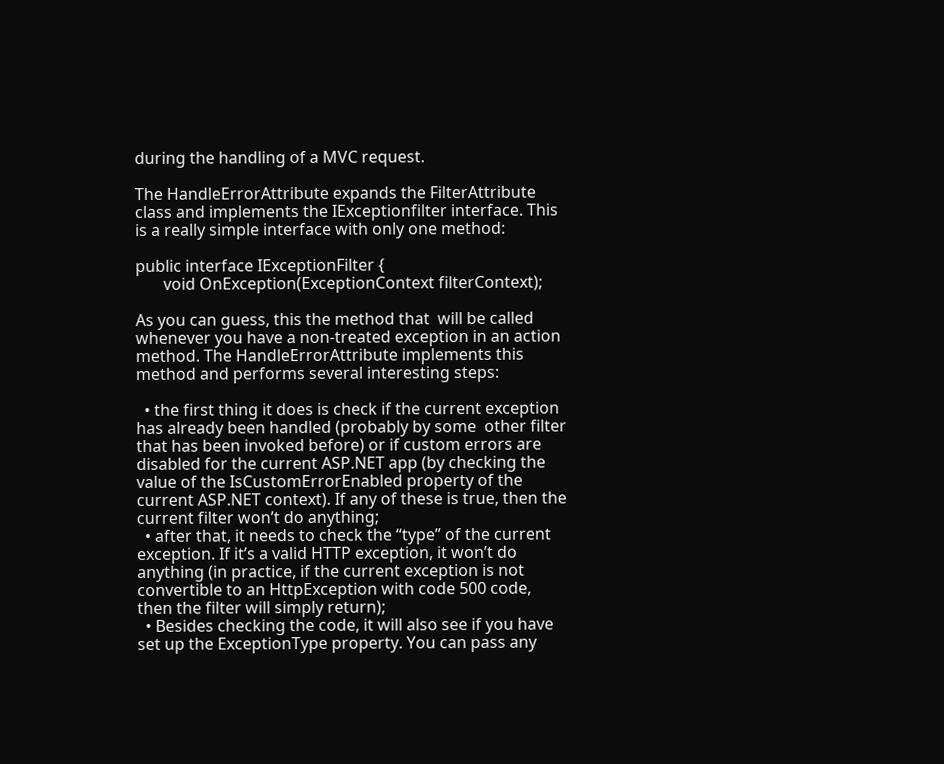during the handling of a MVC request.

The HandleErrorAttribute expands the FilterAttribute class and implements the IExceptionfilter interface. This is a really simple interface with only one method:

public interface IExceptionFilter {
       void OnException(ExceptionContext filterContext);

As you can guess, this the method that  will be called whenever you have a non-treated exception in an action method. The HandleErrorAttribute implements this method and performs several interesting steps:

  • the first thing it does is check if the current exception has already been handled (probably by some  other filter that has been invoked before) or if custom errors are disabled for the current ASP.NET app (by checking the value of the IsCustomErrorEnabled property of the current ASP.NET context). If any of these is true, then the current filter won’t do anything;
  • after that, it needs to check the “type” of the current exception. If it’s a valid HTTP exception, it won’t do anything (in practice, if the current exception is not convertible to an HttpException with code 500 code, then the filter will simply return);
  • Besides checking the code, it will also see if you have set up the ExceptionType property. You can pass any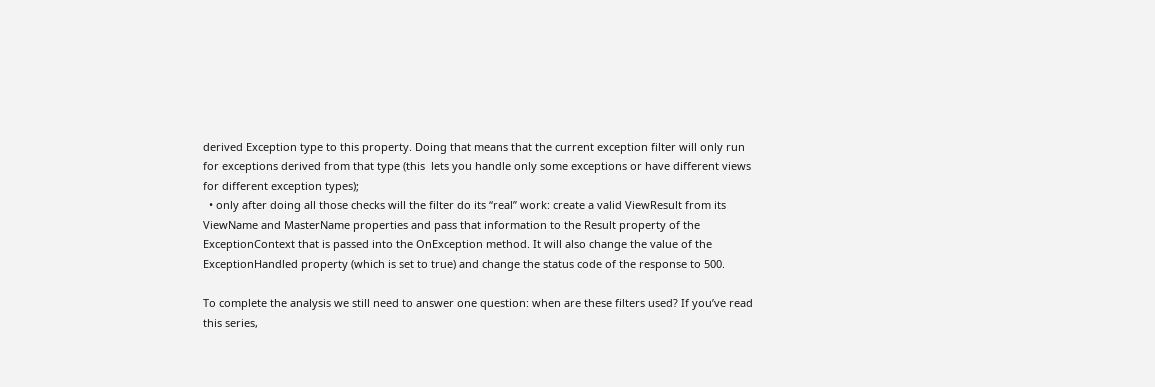derived Exception type to this property. Doing that means that the current exception filter will only run for exceptions derived from that type (this  lets you handle only some exceptions or have different views for different exception types);
  • only after doing all those checks will the filter do its “real” work: create a valid ViewResult from its ViewName and MasterName properties and pass that information to the Result property of the ExceptionContext that is passed into the OnException method. It will also change the value of the ExceptionHandled property (which is set to true) and change the status code of the response to 500.

To complete the analysis we still need to answer one question: when are these filters used? If you’ve read this series,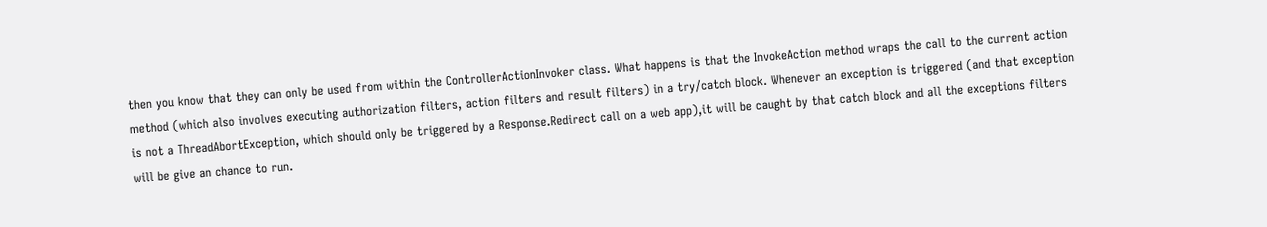then you know that they can only be used from within the ControllerActionInvoker class. What happens is that the InvokeAction method wraps the call to the current action method (which also involves executing authorization filters, action filters and result filters) in a try/catch block. Whenever an exception is triggered (and that exception is not a ThreadAbortException, which should only be triggered by a Response.Redirect call on a web app),it will be caught by that catch block and all the exceptions filters will be give an chance to run.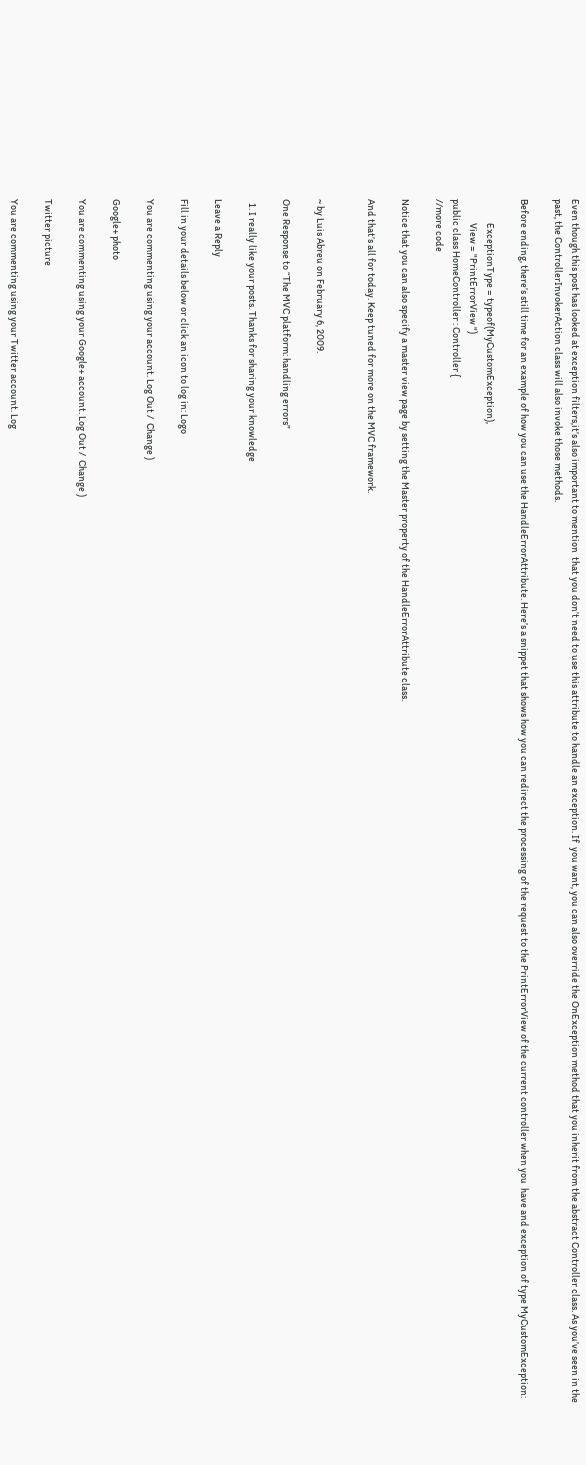Even though this post has looked at exception filters,it’s also important to mention  that you don’t need to use this attribute to handle an exception. If  you want, you can also override the OnException method that you inherit from the abstract Controller class. As you’ve seen in the past, the ControllerInvokerAction class will also invoke those methods.

Before ending, there’s still time for an example of how you can use the HandleErrorAttribute. Here’s a snippet that shows how you can redirect the processing of the request to the PrintErrorView of the current controller when you  have and exception of type MyCustomException:

            ExceptionType = typeof(MyCustomException),
            View = "PrintErrorView ")
public class HomeController : Controller {
//more code

Notice that you can also specify a master view page by setting the Master property of the HandleErrorAttribute class.

And that’s all for today. Keep tuned for more on the MVC framework.


~ by Luis Abreu on February 6, 2009.

One Response to “The MVC platform: handling errors”

  1. I really like your posts. Thanks for sharing your knowledge

Leave a Reply

Fill in your details below or click an icon to log in: Logo

You are commenting using your account. Log Out /  Change )

Google+ photo

You are commenting using your Google+ account. Log Out /  Change )

Twitter picture

You are commenting using your Twitter account. Log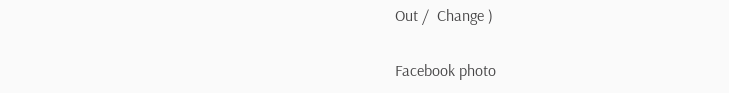Out /  Change )

Facebook photo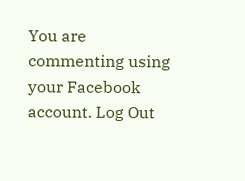You are commenting using your Facebook account. Log Out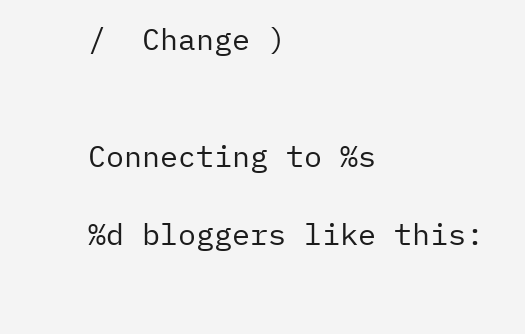/  Change )


Connecting to %s

%d bloggers like this: